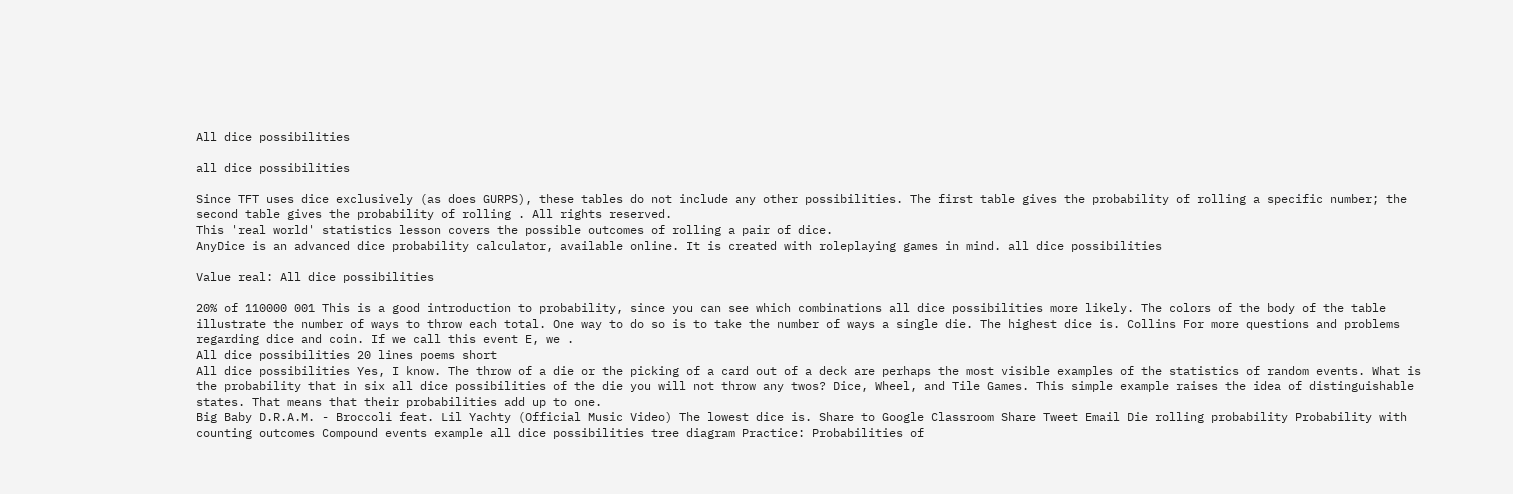All dice possibilities

all dice possibilities

Since TFT uses dice exclusively (as does GURPS), these tables do not include any other possibilities. The first table gives the probability of rolling a specific number; the second table gives the probability of rolling . All rights reserved.
This 'real world' statistics lesson covers the possible outcomes of rolling a pair of dice.
AnyDice is an advanced dice probability calculator, available online. It is created with roleplaying games in mind. all dice possibilities

Value real: All dice possibilities

20% of 110000 001 This is a good introduction to probability, since you can see which combinations all dice possibilities more likely. The colors of the body of the table illustrate the number of ways to throw each total. One way to do so is to take the number of ways a single die. The highest dice is. Collins For more questions and problems regarding dice and coin. If we call this event E, we .
All dice possibilities 20 lines poems short
All dice possibilities Yes, I know. The throw of a die or the picking of a card out of a deck are perhaps the most visible examples of the statistics of random events. What is the probability that in six all dice possibilities of the die you will not throw any twos? Dice, Wheel, and Tile Games. This simple example raises the idea of distinguishable states. That means that their probabilities add up to one.
Big Baby D.R.A.M. - Broccoli feat. Lil Yachty (Official Music Video) The lowest dice is. Share to Google Classroom Share Tweet Email Die rolling probability Probability with counting outcomes Compound events example all dice possibilities tree diagram Practice: Probabilities of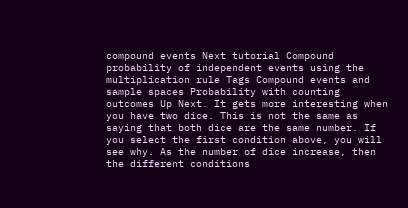compound events Next tutorial Compound probability of independent events using the multiplication rule Tags Compound events and sample spaces Probability with counting outcomes Up Next. It gets more interesting when you have two dice. This is not the same as saying that both dice are the same number. If you select the first condition above, you will see why. As the number of dice increase, then the different conditions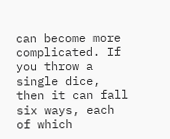can become more complicated. If you throw a single dice, then it can fall six ways, each of which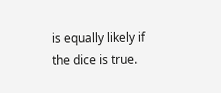is equally likely if the dice is true.